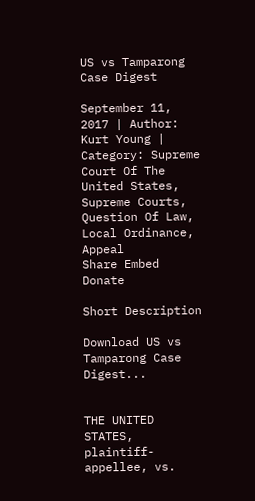US vs Tamparong Case Digest

September 11, 2017 | Author: Kurt Young | Category: Supreme Court Of The United States, Supreme Courts, Question Of Law, Local Ordinance, Appeal
Share Embed Donate

Short Description

Download US vs Tamparong Case Digest...


THE UNITED STATES, plaintiff-appellee, vs.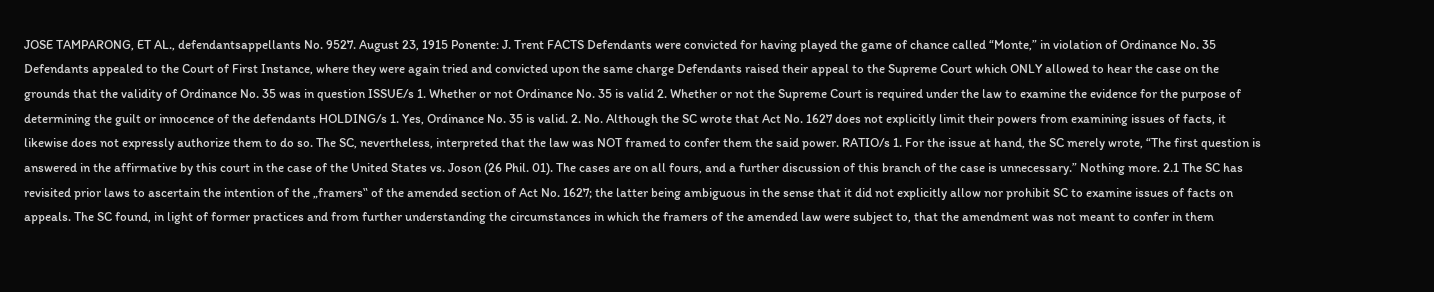JOSE TAMPARONG, ET AL., defendantsappellants No. 9527. August 23, 1915 Ponente: J. Trent FACTS Defendants were convicted for having played the game of chance called “Monte,” in violation of Ordinance No. 35 Defendants appealed to the Court of First Instance, where they were again tried and convicted upon the same charge Defendants raised their appeal to the Supreme Court which ONLY allowed to hear the case on the grounds that the validity of Ordinance No. 35 was in question ISSUE/s 1. Whether or not Ordinance No. 35 is valid 2. Whether or not the Supreme Court is required under the law to examine the evidence for the purpose of determining the guilt or innocence of the defendants HOLDING/s 1. Yes, Ordinance No. 35 is valid. 2. No. Although the SC wrote that Act No. 1627 does not explicitly limit their powers from examining issues of facts, it likewise does not expressly authorize them to do so. The SC, nevertheless, interpreted that the law was NOT framed to confer them the said power. RATIO/s 1. For the issue at hand, the SC merely wrote, “The first question is answered in the affirmative by this court in the case of the United States vs. Joson (26 Phil. 01). The cases are on all fours, and a further discussion of this branch of the case is unnecessary.” Nothing more. 2.1 The SC has revisited prior laws to ascertain the intention of the „framers‟ of the amended section of Act No. 1627; the latter being ambiguous in the sense that it did not explicitly allow nor prohibit SC to examine issues of facts on appeals. The SC found, in light of former practices and from further understanding the circumstances in which the framers of the amended law were subject to, that the amendment was not meant to confer in them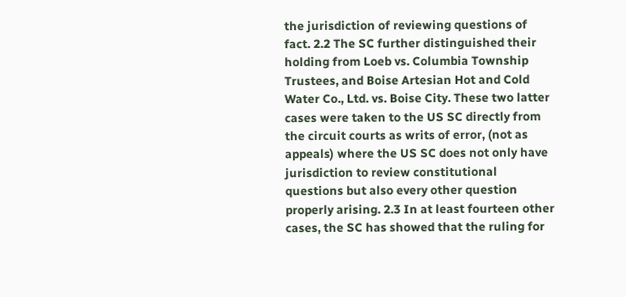the jurisdiction of reviewing questions of fact. 2.2 The SC further distinguished their holding from Loeb vs. Columbia Township Trustees, and Boise Artesian Hot and Cold Water Co., Ltd. vs. Boise City. These two latter cases were taken to the US SC directly from the circuit courts as writs of error, (not as appeals) where the US SC does not only have jurisdiction to review constitutional questions but also every other question properly arising. 2.3 In at least fourteen other cases, the SC has showed that the ruling for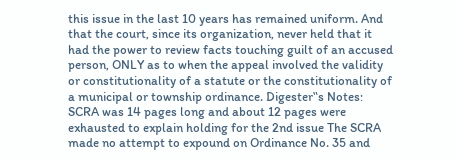this issue in the last 10 years has remained uniform. And that the court, since its organization, never held that it had the power to review facts touching guilt of an accused person, ONLY as to when the appeal involved the validity or constitutionality of a statute or the constitutionality of a municipal or township ordinance. Digester‟s Notes: SCRA was 14 pages long and about 12 pages were exhausted to explain holding for the 2nd issue The SCRA made no attempt to expound on Ordinance No. 35 and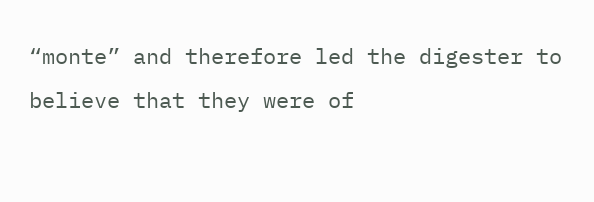“monte” and therefore led the digester to believe that they were of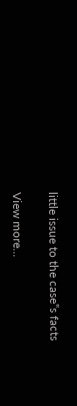little issue to the case‟s facts

View more...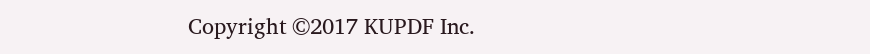Copyright ©2017 KUPDF Inc.